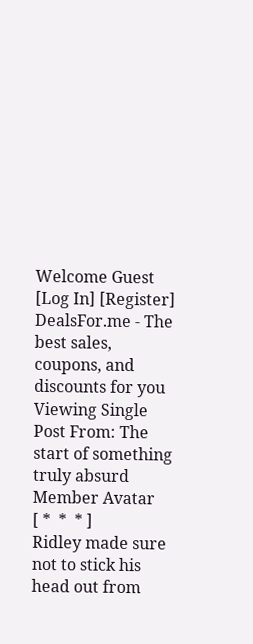Welcome Guest [Log In] [Register]
DealsFor.me - The best sales, coupons, and discounts for you
Viewing Single Post From: The start of something truly absurd
Member Avatar
[ *  *  * ]
Ridley made sure not to stick his head out from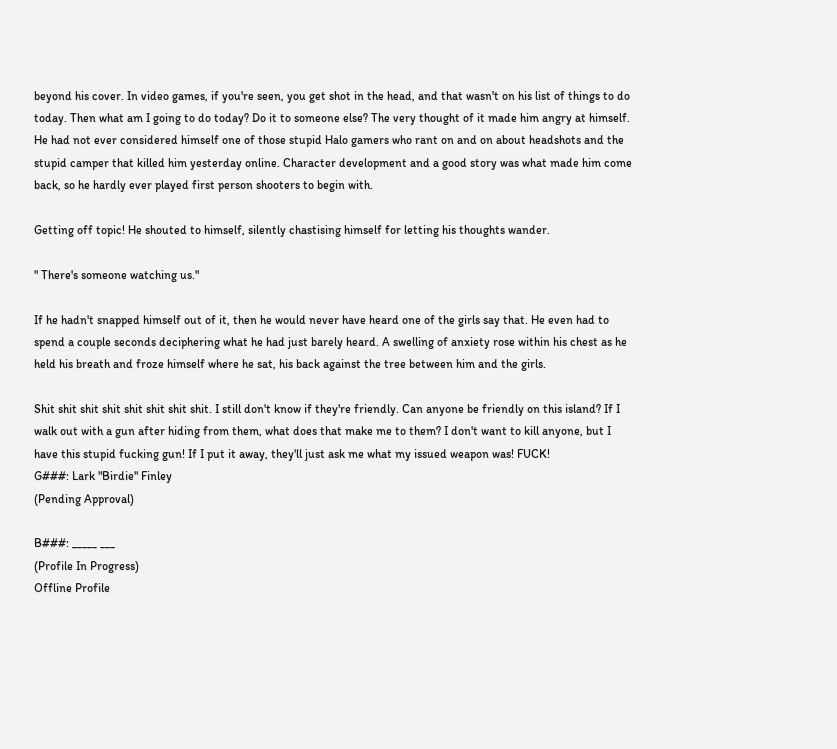beyond his cover. In video games, if you're seen, you get shot in the head, and that wasn't on his list of things to do today. Then what am I going to do today? Do it to someone else? The very thought of it made him angry at himself. He had not ever considered himself one of those stupid Halo gamers who rant on and on about headshots and the stupid camper that killed him yesterday online. Character development and a good story was what made him come back, so he hardly ever played first person shooters to begin with.

Getting off topic! He shouted to himself, silently chastising himself for letting his thoughts wander.

" There's someone watching us."

If he hadn't snapped himself out of it, then he would never have heard one of the girls say that. He even had to spend a couple seconds deciphering what he had just barely heard. A swelling of anxiety rose within his chest as he held his breath and froze himself where he sat, his back against the tree between him and the girls.

Shit shit shit shit shit shit shit shit. I still don't know if they're friendly. Can anyone be friendly on this island? If I walk out with a gun after hiding from them, what does that make me to them? I don't want to kill anyone, but I have this stupid fucking gun! If I put it away, they'll just ask me what my issued weapon was! FUCK!
G###: Lark "Birdie" Finley
(Pending Approval)

B###: _____ ___
(Profile In Progress)
Offline Profile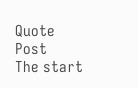Quote Post
The start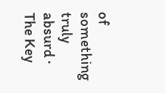of something truly absurd · The Key